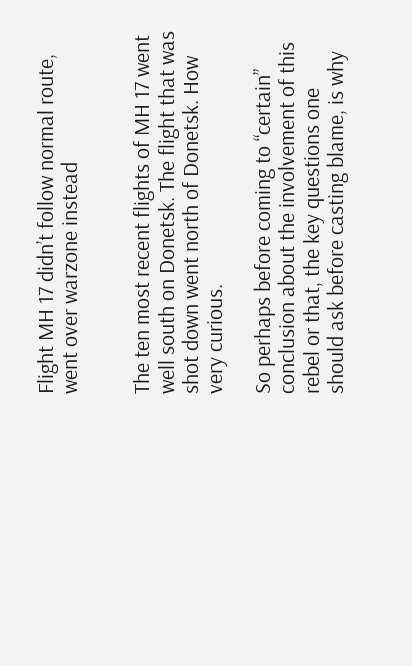Flight MH 17 didn’t follow normal route, went over warzone instead


The ten most recent flights of MH 17 went well south on Donetsk. The flight that was shot down went north of Donetsk. How very curious.

So perhaps before coming to “certain” conclusion about the involvement of this rebel or that, the key questions one should ask before casting blame, is why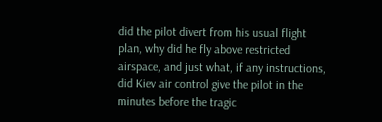did the pilot divert from his usual flight plan, why did he fly above restricted airspace, and just what, if any instructions, did Kiev air control give the pilot in the minutes before the tragic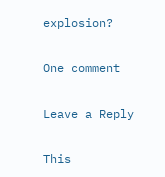explosion?

One comment

Leave a Reply

This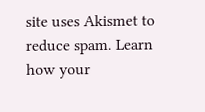site uses Akismet to reduce spam. Learn how your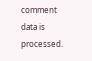comment data is processed.